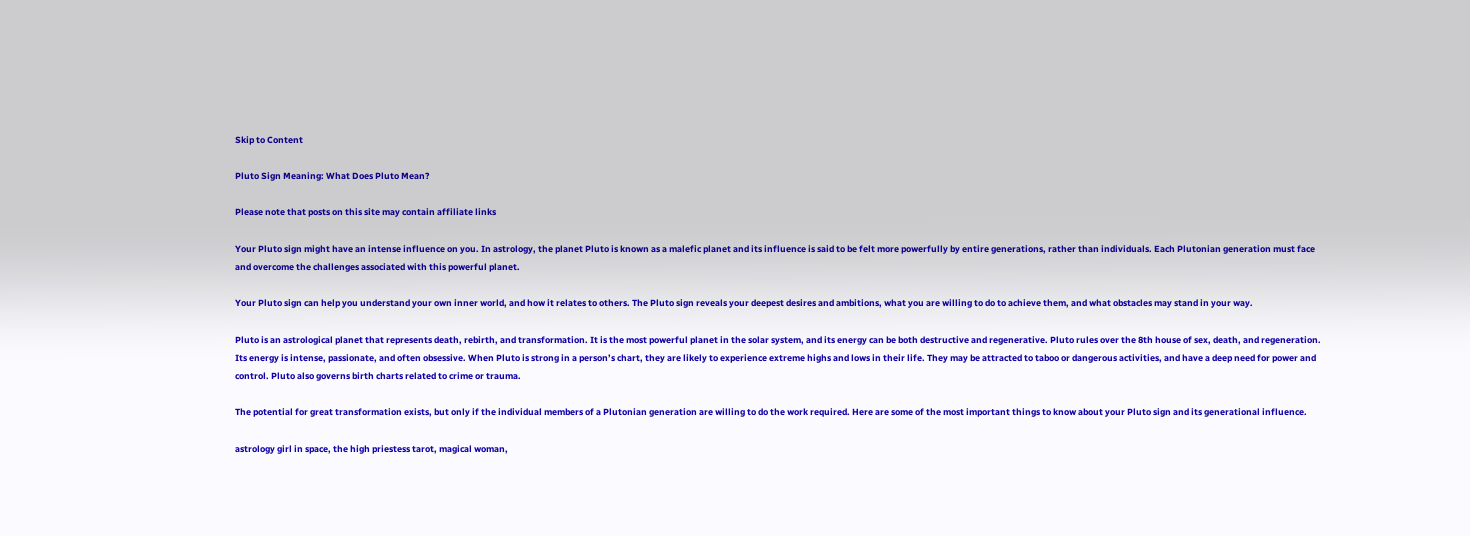Skip to Content

Pluto Sign Meaning: What Does Pluto Mean?

Please note that posts on this site may contain affiliate links

Your Pluto sign might have an intense influence on you. In astrology, the planet Pluto is known as a malefic planet and its influence is said to be felt more powerfully by entire generations, rather than individuals. Each Plutonian generation must face and overcome the challenges associated with this powerful planet.

Your Pluto sign can help you understand your own inner world, and how it relates to others. The Pluto sign reveals your deepest desires and ambitions, what you are willing to do to achieve them, and what obstacles may stand in your way.

Pluto is an astrological planet that represents death, rebirth, and transformation. It is the most powerful planet in the solar system, and its energy can be both destructive and regenerative. Pluto rules over the 8th house of sex, death, and regeneration. Its energy is intense, passionate, and often obsessive. When Pluto is strong in a person’s chart, they are likely to experience extreme highs and lows in their life. They may be attracted to taboo or dangerous activities, and have a deep need for power and control. Pluto also governs birth charts related to crime or trauma.

The potential for great transformation exists, but only if the individual members of a Plutonian generation are willing to do the work required. Here are some of the most important things to know about your Pluto sign and its generational influence.

astrology girl in space, the high priestess tarot, magical woman,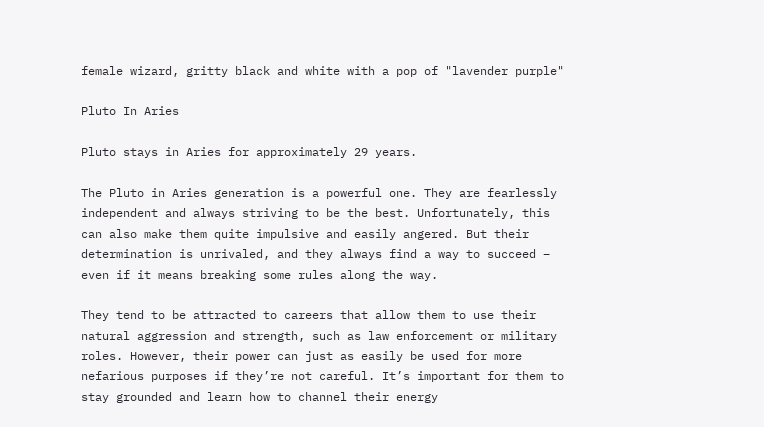female wizard, gritty black and white with a pop of "lavender purple"

Pluto In Aries

Pluto stays in Aries for approximately 29 years.

The Pluto in Aries generation is a powerful one. They are fearlessly independent and always striving to be the best. Unfortunately, this can also make them quite impulsive and easily angered. But their determination is unrivaled, and they always find a way to succeed – even if it means breaking some rules along the way.

They tend to be attracted to careers that allow them to use their natural aggression and strength, such as law enforcement or military roles. However, their power can just as easily be used for more nefarious purposes if they’re not careful. It’s important for them to stay grounded and learn how to channel their energy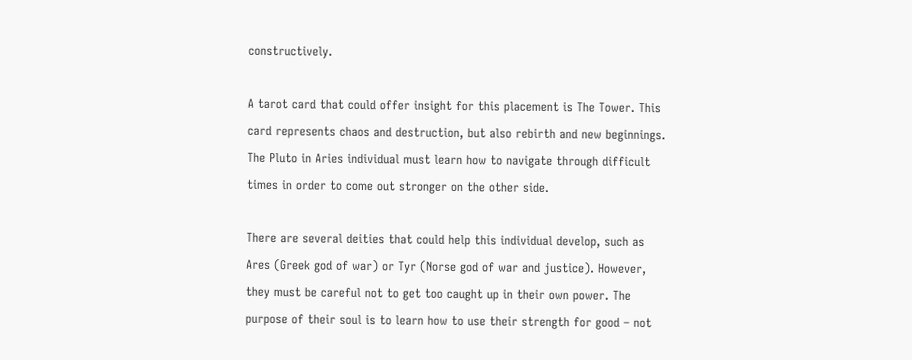constructively.

A tarot card that could offer insight for this placement is The Tower. This card represents chaos and destruction, but also rebirth and new beginnings. The Pluto in Aries individual must learn how to navigate through difficult times in order to come out stronger on the other side.

There are several deities that could help this individual develop, such as Ares (Greek god of war) or Tyr (Norse god of war and justice). However, they must be careful not to get too caught up in their own power. The purpose of their soul is to learn how to use their strength for good – not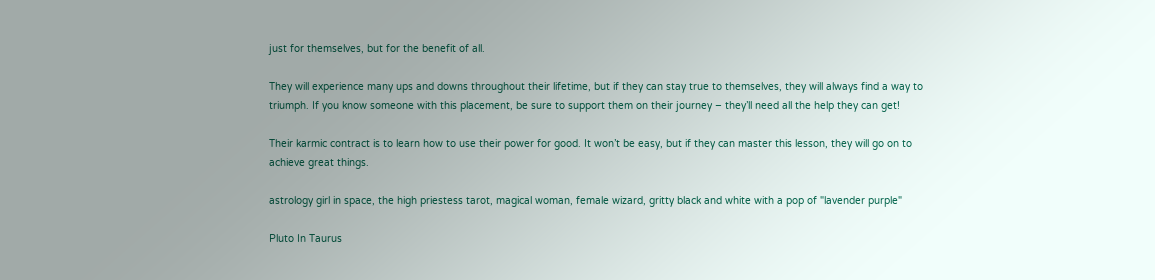just for themselves, but for the benefit of all.

They will experience many ups and downs throughout their lifetime, but if they can stay true to themselves, they will always find a way to triumph. If you know someone with this placement, be sure to support them on their journey – they’ll need all the help they can get!

Their karmic contract is to learn how to use their power for good. It won’t be easy, but if they can master this lesson, they will go on to achieve great things.

astrology girl in space, the high priestess tarot, magical woman, female wizard, gritty black and white with a pop of "lavender purple"

Pluto In Taurus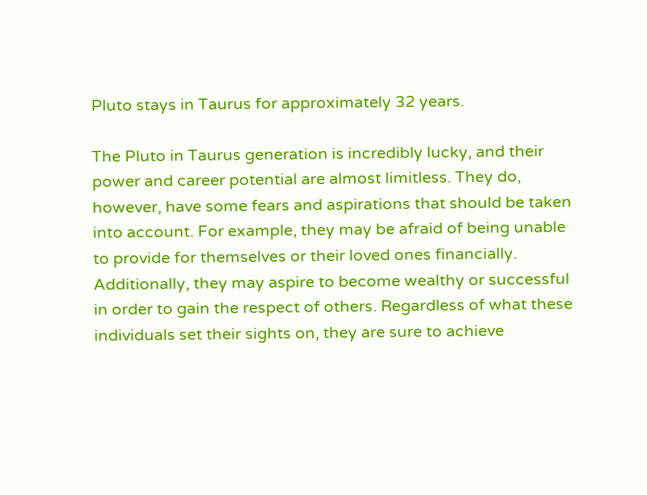Pluto stays in Taurus for approximately 32 years.

The Pluto in Taurus generation is incredibly lucky, and their power and career potential are almost limitless. They do, however, have some fears and aspirations that should be taken into account. For example, they may be afraid of being unable to provide for themselves or their loved ones financially. Additionally, they may aspire to become wealthy or successful in order to gain the respect of others. Regardless of what these individuals set their sights on, they are sure to achieve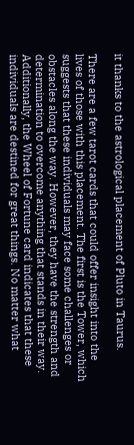it thanks to the astrological placement of Pluto in Taurus.

There are a few tarot cards that could offer insight into the lives of those with this placement. The first is the Tower, which suggests that these individuals may face some challenges or obstacles along the way. However, they have the strength and determination to overcome anything that stands in their way. Additionally, the Wheel of Fortune card indicates that these individuals are destined for great things. No matter what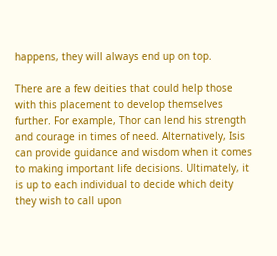happens, they will always end up on top.

There are a few deities that could help those with this placement to develop themselves further. For example, Thor can lend his strength and courage in times of need. Alternatively, Isis can provide guidance and wisdom when it comes to making important life decisions. Ultimately, it is up to each individual to decide which deity they wish to call upon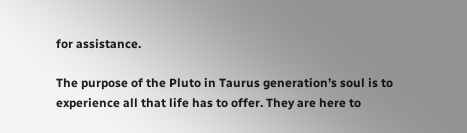for assistance.

The purpose of the Pluto in Taurus generation’s soul is to experience all that life has to offer. They are here to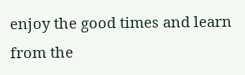enjoy the good times and learn from the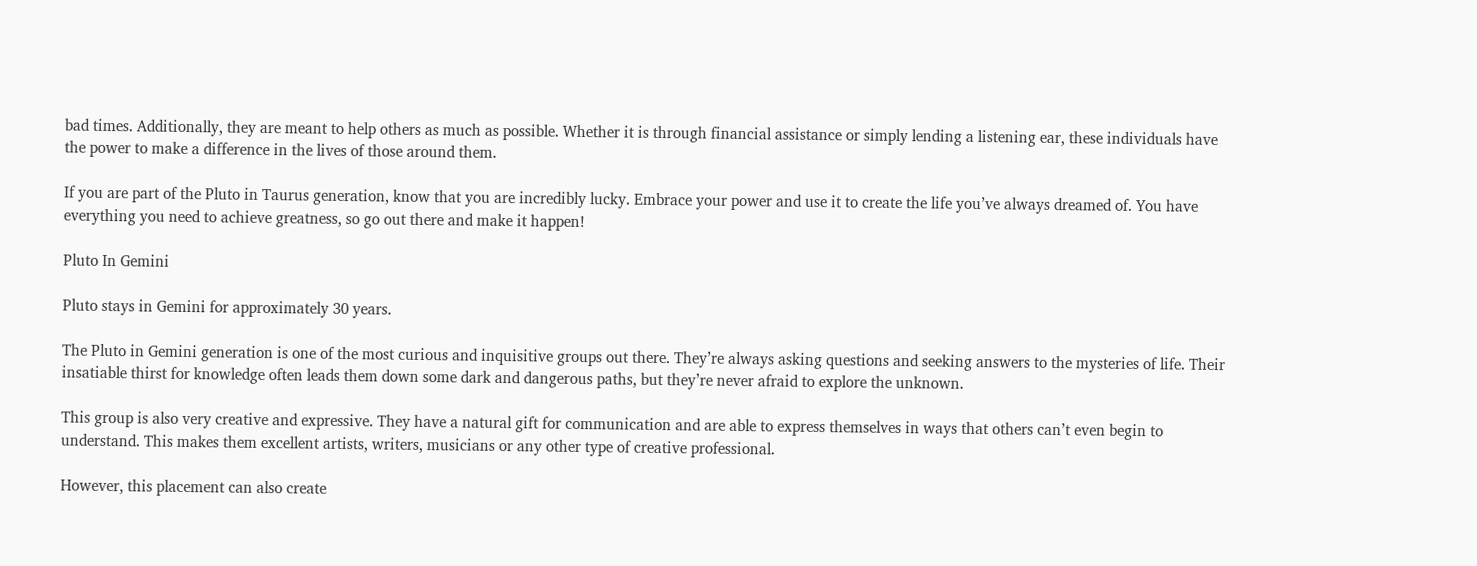bad times. Additionally, they are meant to help others as much as possible. Whether it is through financial assistance or simply lending a listening ear, these individuals have the power to make a difference in the lives of those around them.

If you are part of the Pluto in Taurus generation, know that you are incredibly lucky. Embrace your power and use it to create the life you’ve always dreamed of. You have everything you need to achieve greatness, so go out there and make it happen!

Pluto In Gemini

Pluto stays in Gemini for approximately 30 years.

The Pluto in Gemini generation is one of the most curious and inquisitive groups out there. They’re always asking questions and seeking answers to the mysteries of life. Their insatiable thirst for knowledge often leads them down some dark and dangerous paths, but they’re never afraid to explore the unknown.

This group is also very creative and expressive. They have a natural gift for communication and are able to express themselves in ways that others can’t even begin to understand. This makes them excellent artists, writers, musicians or any other type of creative professional.

However, this placement can also create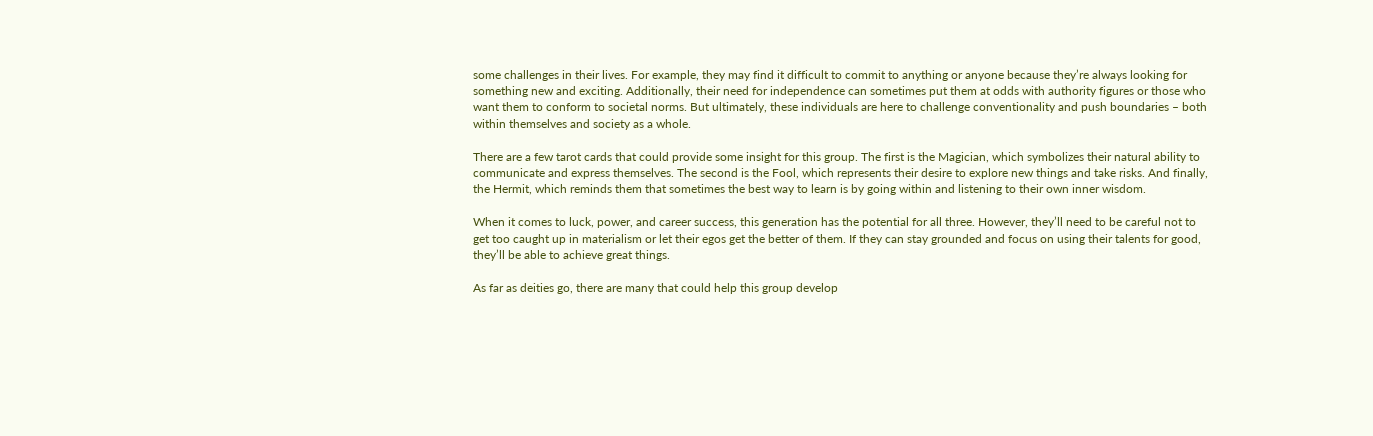some challenges in their lives. For example, they may find it difficult to commit to anything or anyone because they’re always looking for something new and exciting. Additionally, their need for independence can sometimes put them at odds with authority figures or those who want them to conform to societal norms. But ultimately, these individuals are here to challenge conventionality and push boundaries – both within themselves and society as a whole.

There are a few tarot cards that could provide some insight for this group. The first is the Magician, which symbolizes their natural ability to communicate and express themselves. The second is the Fool, which represents their desire to explore new things and take risks. And finally, the Hermit, which reminds them that sometimes the best way to learn is by going within and listening to their own inner wisdom.

When it comes to luck, power, and career success, this generation has the potential for all three. However, they’ll need to be careful not to get too caught up in materialism or let their egos get the better of them. If they can stay grounded and focus on using their talents for good, they’ll be able to achieve great things.

As far as deities go, there are many that could help this group develop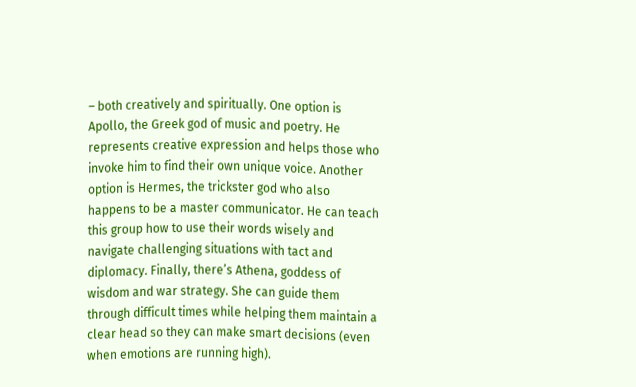– both creatively and spiritually. One option is Apollo, the Greek god of music and poetry. He represents creative expression and helps those who invoke him to find their own unique voice. Another option is Hermes, the trickster god who also happens to be a master communicator. He can teach this group how to use their words wisely and navigate challenging situations with tact and diplomacy. Finally, there’s Athena, goddess of wisdom and war strategy. She can guide them through difficult times while helping them maintain a clear head so they can make smart decisions (even when emotions are running high).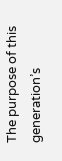The purpose of this generation’s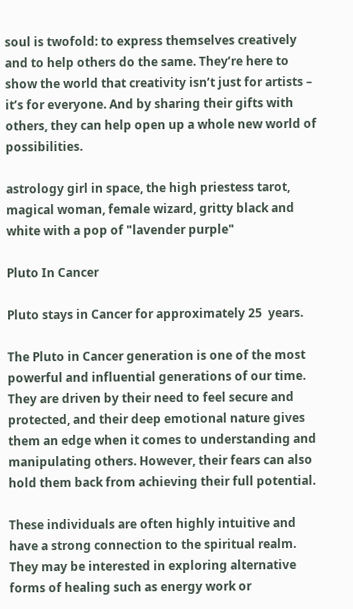soul is twofold: to express themselves creatively and to help others do the same. They’re here to show the world that creativity isn’t just for artists – it’s for everyone. And by sharing their gifts with others, they can help open up a whole new world of possibilities.

astrology girl in space, the high priestess tarot, magical woman, female wizard, gritty black and white with a pop of "lavender purple"

Pluto In Cancer

Pluto stays in Cancer for approximately 25  years.

The Pluto in Cancer generation is one of the most powerful and influential generations of our time. They are driven by their need to feel secure and protected, and their deep emotional nature gives them an edge when it comes to understanding and manipulating others. However, their fears can also hold them back from achieving their full potential.

These individuals are often highly intuitive and have a strong connection to the spiritual realm. They may be interested in exploring alternative forms of healing such as energy work or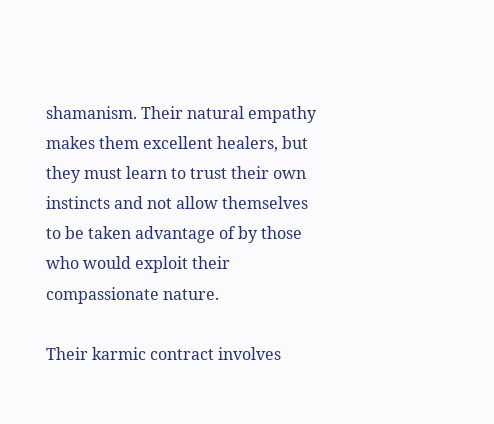shamanism. Their natural empathy makes them excellent healers, but they must learn to trust their own instincts and not allow themselves to be taken advantage of by those who would exploit their compassionate nature.

Their karmic contract involves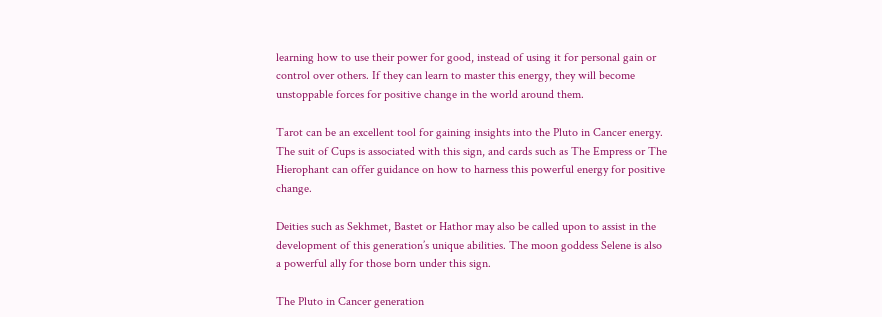learning how to use their power for good, instead of using it for personal gain or control over others. If they can learn to master this energy, they will become unstoppable forces for positive change in the world around them.

Tarot can be an excellent tool for gaining insights into the Pluto in Cancer energy. The suit of Cups is associated with this sign, and cards such as The Empress or The Hierophant can offer guidance on how to harness this powerful energy for positive change.

Deities such as Sekhmet, Bastet or Hathor may also be called upon to assist in the development of this generation’s unique abilities. The moon goddess Selene is also a powerful ally for those born under this sign.

The Pluto in Cancer generation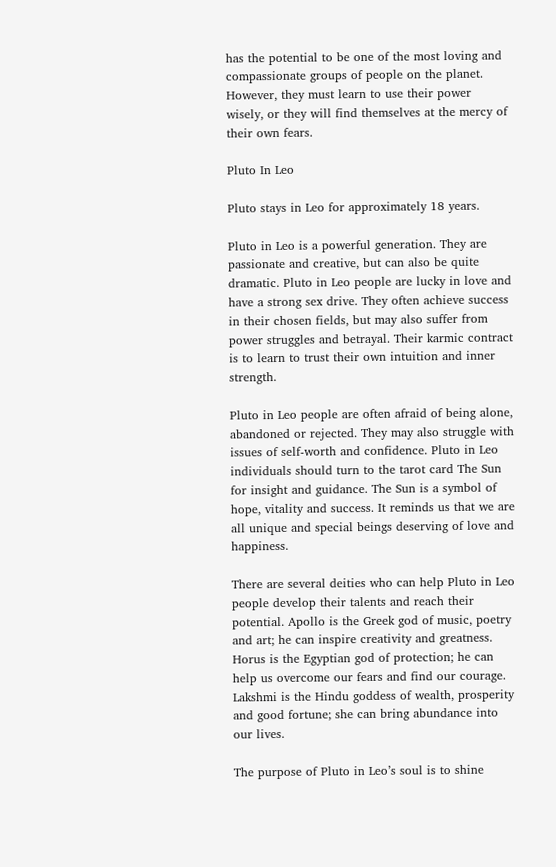has the potential to be one of the most loving and compassionate groups of people on the planet. However, they must learn to use their power wisely, or they will find themselves at the mercy of their own fears.

Pluto In Leo

Pluto stays in Leo for approximately 18 years.

Pluto in Leo is a powerful generation. They are passionate and creative, but can also be quite dramatic. Pluto in Leo people are lucky in love and have a strong sex drive. They often achieve success in their chosen fields, but may also suffer from power struggles and betrayal. Their karmic contract is to learn to trust their own intuition and inner strength.

Pluto in Leo people are often afraid of being alone, abandoned or rejected. They may also struggle with issues of self-worth and confidence. Pluto in Leo individuals should turn to the tarot card The Sun for insight and guidance. The Sun is a symbol of hope, vitality and success. It reminds us that we are all unique and special beings deserving of love and happiness.

There are several deities who can help Pluto in Leo people develop their talents and reach their potential. Apollo is the Greek god of music, poetry and art; he can inspire creativity and greatness. Horus is the Egyptian god of protection; he can help us overcome our fears and find our courage. Lakshmi is the Hindu goddess of wealth, prosperity and good fortune; she can bring abundance into our lives.

The purpose of Pluto in Leo’s soul is to shine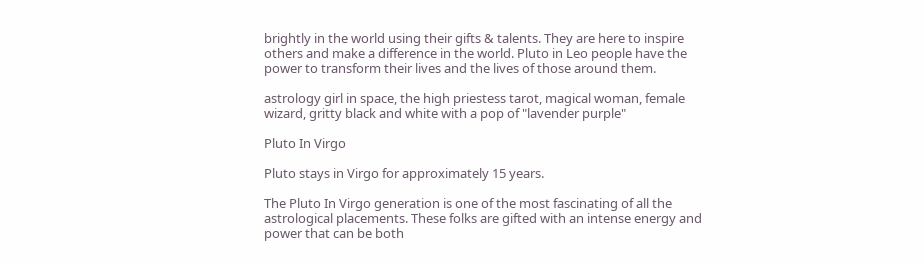brightly in the world using their gifts & talents. They are here to inspire others and make a difference in the world. Pluto in Leo people have the power to transform their lives and the lives of those around them.

astrology girl in space, the high priestess tarot, magical woman, female wizard, gritty black and white with a pop of "lavender purple"

Pluto In Virgo

Pluto stays in Virgo for approximately 15 years.

The Pluto In Virgo generation is one of the most fascinating of all the astrological placements. These folks are gifted with an intense energy and power that can be both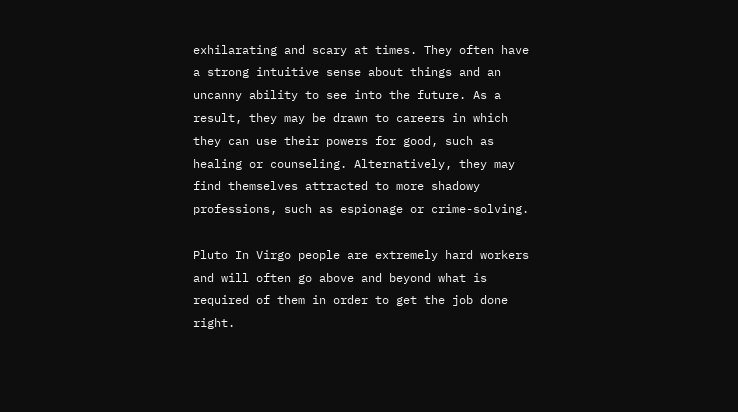exhilarating and scary at times. They often have a strong intuitive sense about things and an uncanny ability to see into the future. As a result, they may be drawn to careers in which they can use their powers for good, such as healing or counseling. Alternatively, they may find themselves attracted to more shadowy professions, such as espionage or crime-solving.

Pluto In Virgo people are extremely hard workers and will often go above and beyond what is required of them in order to get the job done right.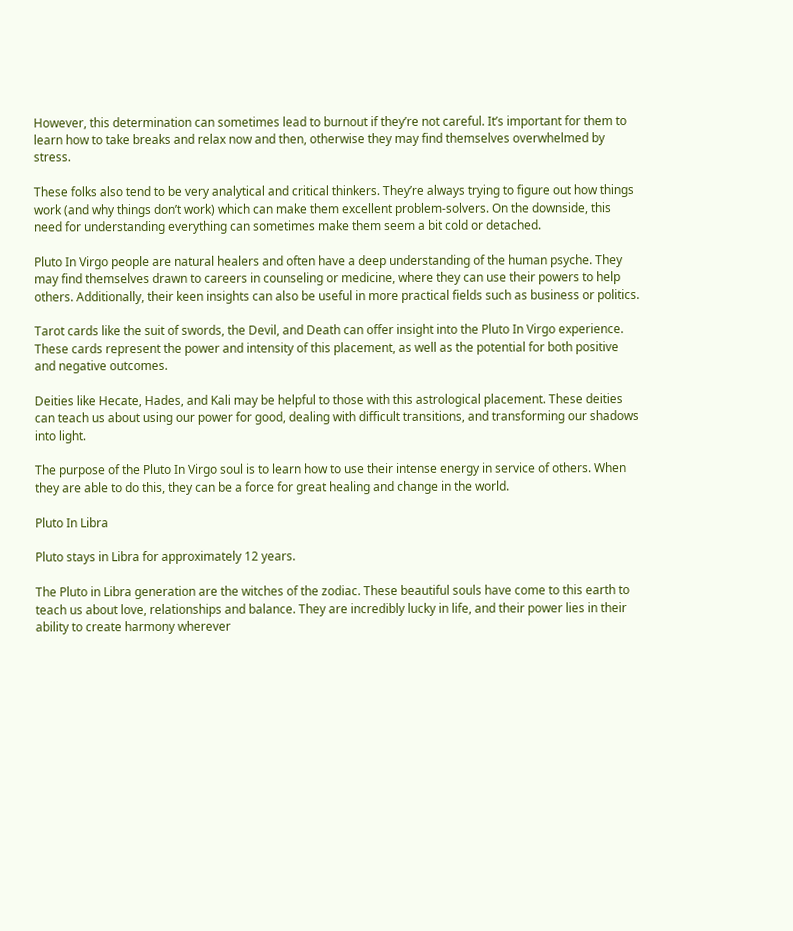However, this determination can sometimes lead to burnout if they’re not careful. It’s important for them to learn how to take breaks and relax now and then, otherwise they may find themselves overwhelmed by stress.

These folks also tend to be very analytical and critical thinkers. They’re always trying to figure out how things work (and why things don’t work) which can make them excellent problem-solvers. On the downside, this need for understanding everything can sometimes make them seem a bit cold or detached.

Pluto In Virgo people are natural healers and often have a deep understanding of the human psyche. They may find themselves drawn to careers in counseling or medicine, where they can use their powers to help others. Additionally, their keen insights can also be useful in more practical fields such as business or politics.

Tarot cards like the suit of swords, the Devil, and Death can offer insight into the Pluto In Virgo experience. These cards represent the power and intensity of this placement, as well as the potential for both positive and negative outcomes.

Deities like Hecate, Hades, and Kali may be helpful to those with this astrological placement. These deities can teach us about using our power for good, dealing with difficult transitions, and transforming our shadows into light.

The purpose of the Pluto In Virgo soul is to learn how to use their intense energy in service of others. When they are able to do this, they can be a force for great healing and change in the world.

Pluto In Libra

Pluto stays in Libra for approximately 12 years.

The Pluto in Libra generation are the witches of the zodiac. These beautiful souls have come to this earth to teach us about love, relationships and balance. They are incredibly lucky in life, and their power lies in their ability to create harmony wherever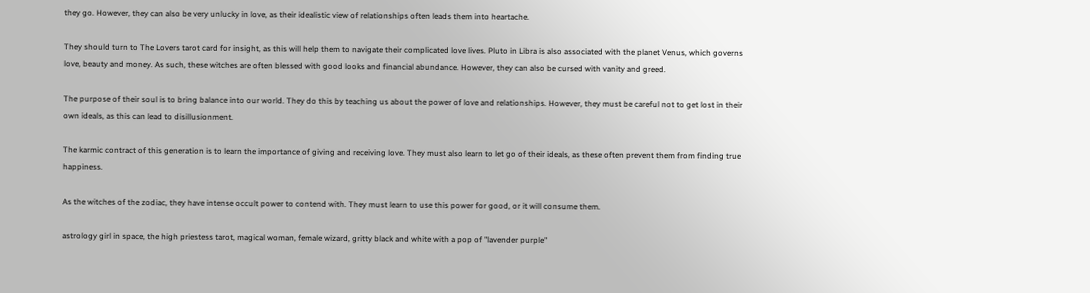they go. However, they can also be very unlucky in love, as their idealistic view of relationships often leads them into heartache.

They should turn to The Lovers tarot card for insight, as this will help them to navigate their complicated love lives. Pluto in Libra is also associated with the planet Venus, which governs love, beauty and money. As such, these witches are often blessed with good looks and financial abundance. However, they can also be cursed with vanity and greed.

The purpose of their soul is to bring balance into our world. They do this by teaching us about the power of love and relationships. However, they must be careful not to get lost in their own ideals, as this can lead to disillusionment.

The karmic contract of this generation is to learn the importance of giving and receiving love. They must also learn to let go of their ideals, as these often prevent them from finding true happiness.

As the witches of the zodiac, they have intense occult power to contend with. They must learn to use this power for good, or it will consume them.

astrology girl in space, the high priestess tarot, magical woman, female wizard, gritty black and white with a pop of "lavender purple"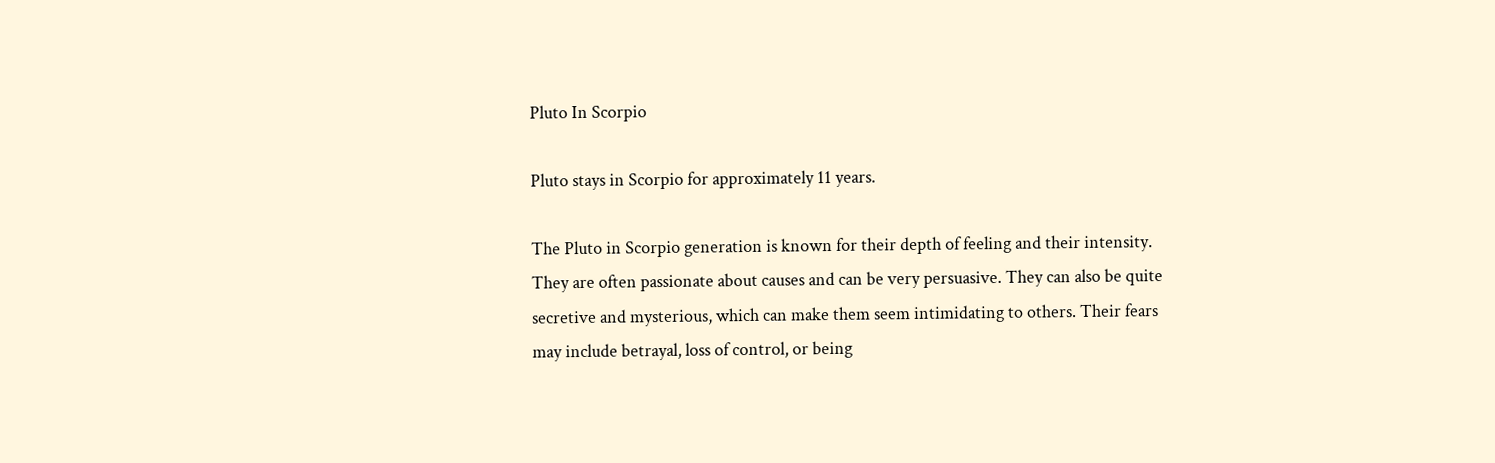Pluto In Scorpio

Pluto stays in Scorpio for approximately 11 years.

The Pluto in Scorpio generation is known for their depth of feeling and their intensity. They are often passionate about causes and can be very persuasive. They can also be quite secretive and mysterious, which can make them seem intimidating to others. Their fears may include betrayal, loss of control, or being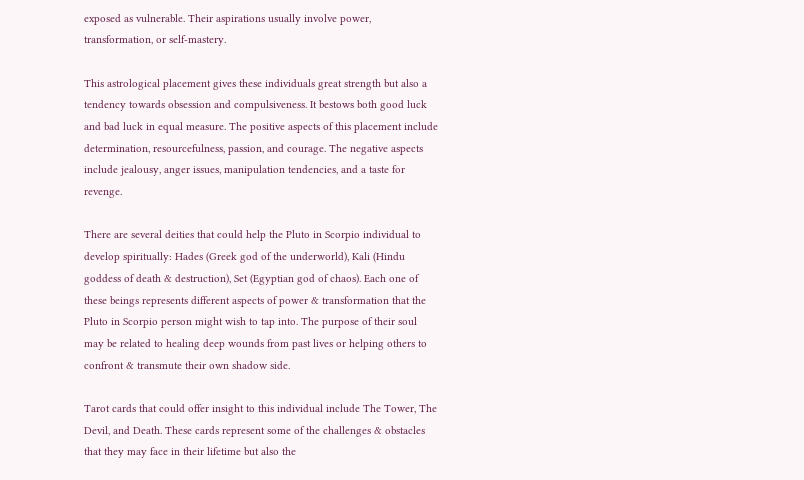exposed as vulnerable. Their aspirations usually involve power, transformation, or self-mastery.

This astrological placement gives these individuals great strength but also a tendency towards obsession and compulsiveness. It bestows both good luck and bad luck in equal measure. The positive aspects of this placement include determination, resourcefulness, passion, and courage. The negative aspects include jealousy, anger issues, manipulation tendencies, and a taste for revenge.

There are several deities that could help the Pluto in Scorpio individual to develop spiritually: Hades (Greek god of the underworld), Kali (Hindu goddess of death & destruction), Set (Egyptian god of chaos). Each one of these beings represents different aspects of power & transformation that the Pluto in Scorpio person might wish to tap into. The purpose of their soul may be related to healing deep wounds from past lives or helping others to confront & transmute their own shadow side.

Tarot cards that could offer insight to this individual include The Tower, The Devil, and Death. These cards represent some of the challenges & obstacles that they may face in their lifetime but also the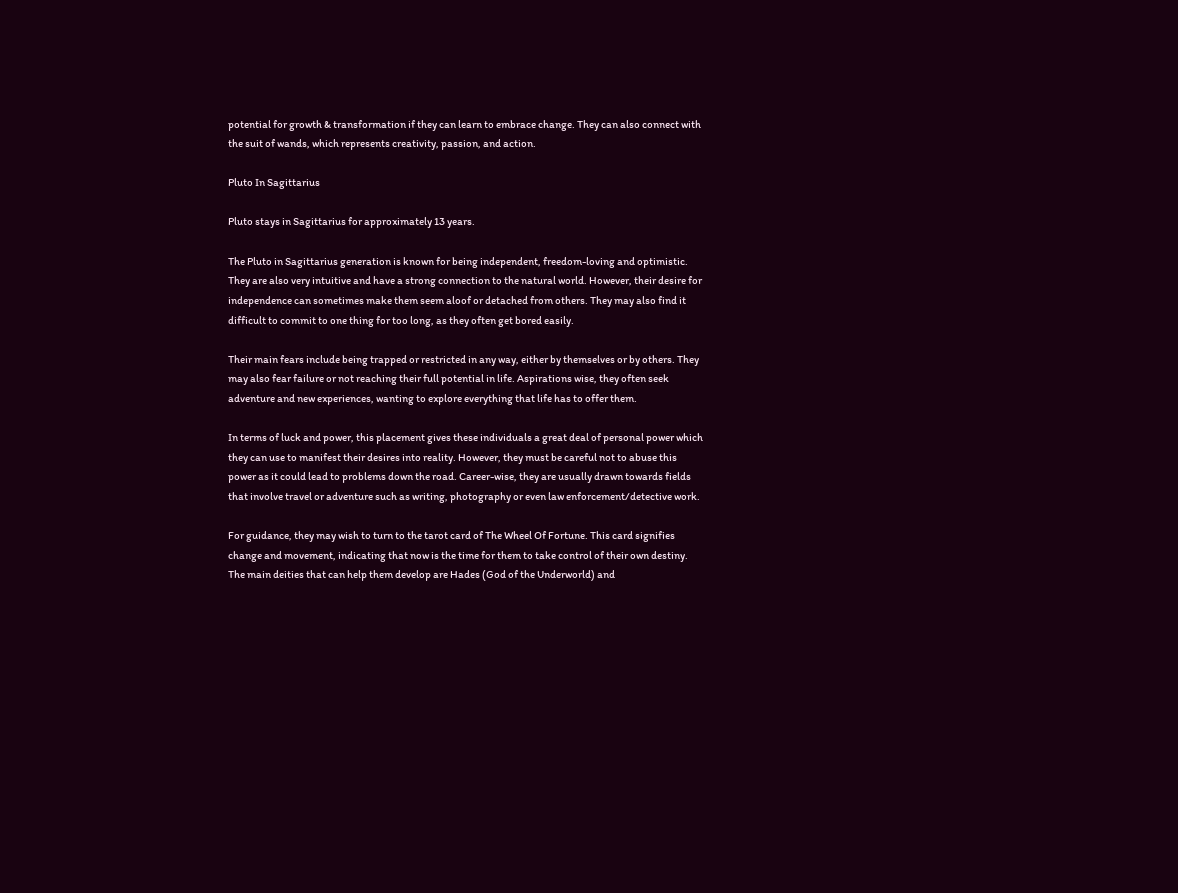potential for growth & transformation if they can learn to embrace change. They can also connect with the suit of wands, which represents creativity, passion, and action.

Pluto In Sagittarius

Pluto stays in Sagittarius for approximately 13 years.

The Pluto in Sagittarius generation is known for being independent, freedom-loving and optimistic. They are also very intuitive and have a strong connection to the natural world. However, their desire for independence can sometimes make them seem aloof or detached from others. They may also find it difficult to commit to one thing for too long, as they often get bored easily.

Their main fears include being trapped or restricted in any way, either by themselves or by others. They may also fear failure or not reaching their full potential in life. Aspirations wise, they often seek adventure and new experiences, wanting to explore everything that life has to offer them.

In terms of luck and power, this placement gives these individuals a great deal of personal power which they can use to manifest their desires into reality. However, they must be careful not to abuse this power as it could lead to problems down the road. Career-wise, they are usually drawn towards fields that involve travel or adventure such as writing, photography or even law enforcement/detective work.

For guidance, they may wish to turn to the tarot card of The Wheel Of Fortune. This card signifies change and movement, indicating that now is the time for them to take control of their own destiny. The main deities that can help them develop are Hades (God of the Underworld) and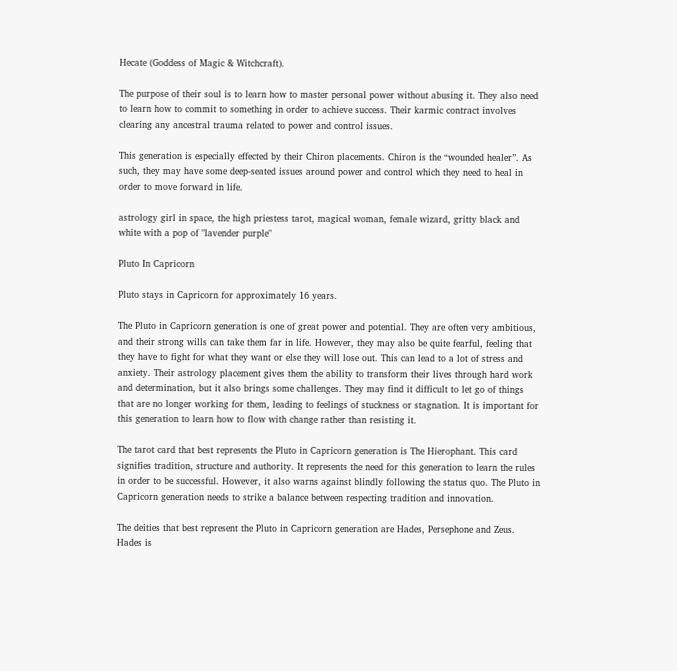Hecate (Goddess of Magic & Witchcraft).

The purpose of their soul is to learn how to master personal power without abusing it. They also need to learn how to commit to something in order to achieve success. Their karmic contract involves clearing any ancestral trauma related to power and control issues.

This generation is especially effected by their Chiron placements. Chiron is the “wounded healer”. As such, they may have some deep-seated issues around power and control which they need to heal in order to move forward in life.

astrology girl in space, the high priestess tarot, magical woman, female wizard, gritty black and white with a pop of "lavender purple"

Pluto In Capricorn

Pluto stays in Capricorn for approximately 16 years.

The Pluto in Capricorn generation is one of great power and potential. They are often very ambitious, and their strong wills can take them far in life. However, they may also be quite fearful, feeling that they have to fight for what they want or else they will lose out. This can lead to a lot of stress and anxiety. Their astrology placement gives them the ability to transform their lives through hard work and determination, but it also brings some challenges. They may find it difficult to let go of things that are no longer working for them, leading to feelings of stuckness or stagnation. It is important for this generation to learn how to flow with change rather than resisting it.

The tarot card that best represents the Pluto in Capricorn generation is The Hierophant. This card signifies tradition, structure and authority. It represents the need for this generation to learn the rules in order to be successful. However, it also warns against blindly following the status quo. The Pluto in Capricorn generation needs to strike a balance between respecting tradition and innovation.

The deities that best represent the Pluto in Capricorn generation are Hades, Persephone and Zeus. Hades is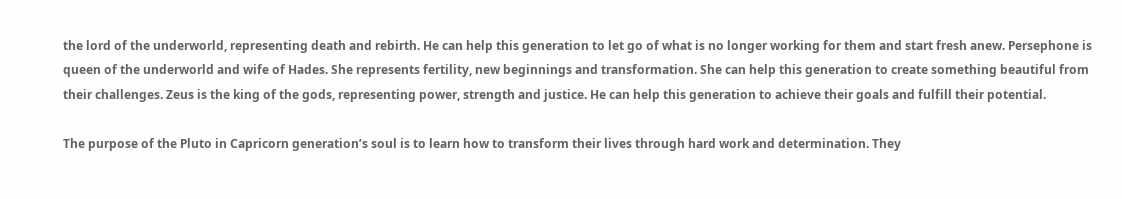the lord of the underworld, representing death and rebirth. He can help this generation to let go of what is no longer working for them and start fresh anew. Persephone is queen of the underworld and wife of Hades. She represents fertility, new beginnings and transformation. She can help this generation to create something beautiful from their challenges. Zeus is the king of the gods, representing power, strength and justice. He can help this generation to achieve their goals and fulfill their potential.

The purpose of the Pluto in Capricorn generation’s soul is to learn how to transform their lives through hard work and determination. They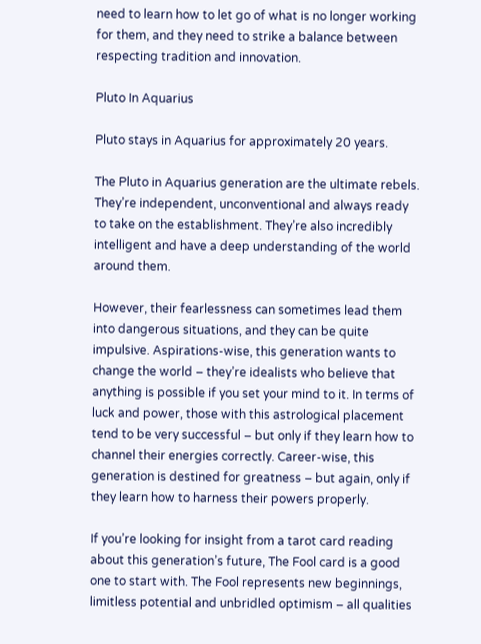need to learn how to let go of what is no longer working for them, and they need to strike a balance between respecting tradition and innovation.

Pluto In Aquarius

Pluto stays in Aquarius for approximately 20 years.

The Pluto in Aquarius generation are the ultimate rebels. They’re independent, unconventional and always ready to take on the establishment. They’re also incredibly intelligent and have a deep understanding of the world around them.

However, their fearlessness can sometimes lead them into dangerous situations, and they can be quite impulsive. Aspirations-wise, this generation wants to change the world – they’re idealists who believe that anything is possible if you set your mind to it. In terms of luck and power, those with this astrological placement tend to be very successful – but only if they learn how to channel their energies correctly. Career-wise, this generation is destined for greatness – but again, only if they learn how to harness their powers properly.

If you’re looking for insight from a tarot card reading about this generation’s future, The Fool card is a good one to start with. The Fool represents new beginnings, limitless potential and unbridled optimism – all qualities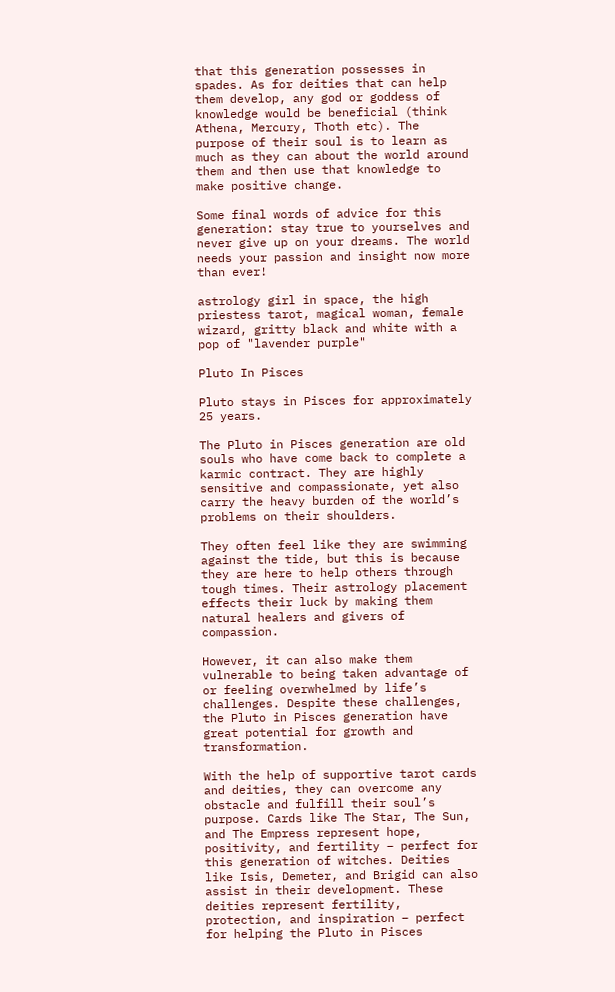that this generation possesses in spades. As for deities that can help them develop, any god or goddess of knowledge would be beneficial (think Athena, Mercury, Thoth etc). The purpose of their soul is to learn as much as they can about the world around them and then use that knowledge to make positive change.

Some final words of advice for this generation: stay true to yourselves and never give up on your dreams. The world needs your passion and insight now more than ever!

astrology girl in space, the high priestess tarot, magical woman, female wizard, gritty black and white with a pop of "lavender purple"

Pluto In Pisces

Pluto stays in Pisces for approximately 25 years.

The Pluto in Pisces generation are old souls who have come back to complete a karmic contract. They are highly sensitive and compassionate, yet also carry the heavy burden of the world’s problems on their shoulders.

They often feel like they are swimming against the tide, but this is because they are here to help others through tough times. Their astrology placement effects their luck by making them natural healers and givers of compassion.

However, it can also make them vulnerable to being taken advantage of or feeling overwhelmed by life’s challenges. Despite these challenges, the Pluto in Pisces generation have great potential for growth and transformation.

With the help of supportive tarot cards and deities, they can overcome any obstacle and fulfill their soul’s purpose. Cards like The Star, The Sun, and The Empress represent hope, positivity, and fertility – perfect for this generation of witches. Deities like Isis, Demeter, and Brigid can also assist in their development. These deities represent fertility, protection, and inspiration – perfect for helping the Pluto in Pisces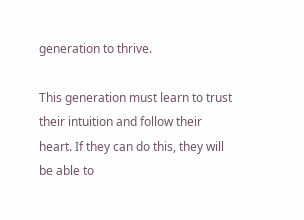generation to thrive.

This generation must learn to trust their intuition and follow their heart. If they can do this, they will be able to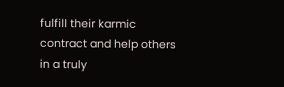fulfill their karmic contract and help others in a truly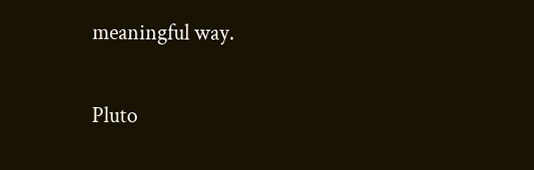meaningful way.

Pluto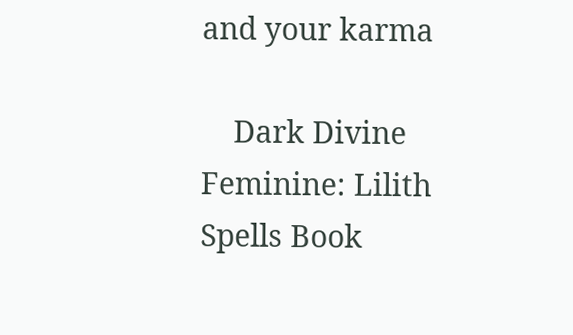and your karma

    Dark Divine Feminine: Lilith Spells Book